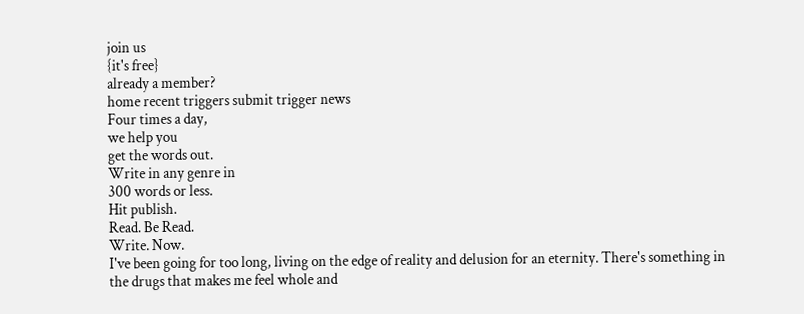join us
{it's free}
already a member?
home recent triggers submit trigger news
Four times a day,
we help you
get the words out.
Write in any genre in
300 words or less.
Hit publish.
Read. Be Read.
Write. Now.
I've been going for too long, living on the edge of reality and delusion for an eternity. There's something in the drugs that makes me feel whole and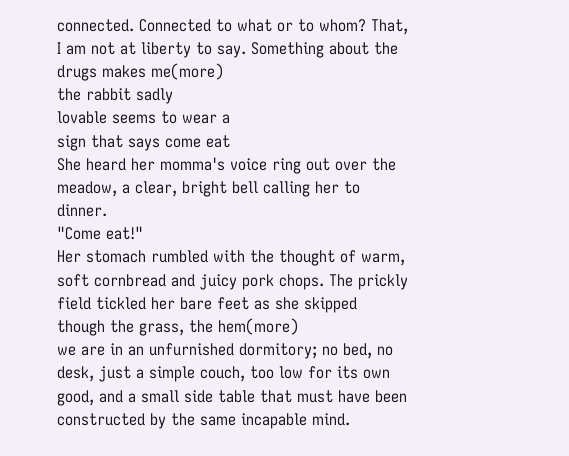connected. Connected to what or to whom? That, I am not at liberty to say. Something about the drugs makes me(more)
the rabbit sadly
lovable seems to wear a
sign that says come eat
She heard her momma's voice ring out over the meadow, a clear, bright bell calling her to dinner.
"Come eat!"
Her stomach rumbled with the thought of warm, soft cornbread and juicy pork chops. The prickly field tickled her bare feet as she skipped though the grass, the hem(more)
we are in an unfurnished dormitory; no bed, no desk, just a simple couch, too low for its own good, and a small side table that must have been constructed by the same incapable mind.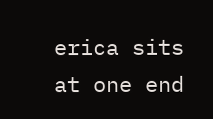erica sits at one end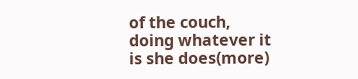of the couch, doing whatever it is she does(more)